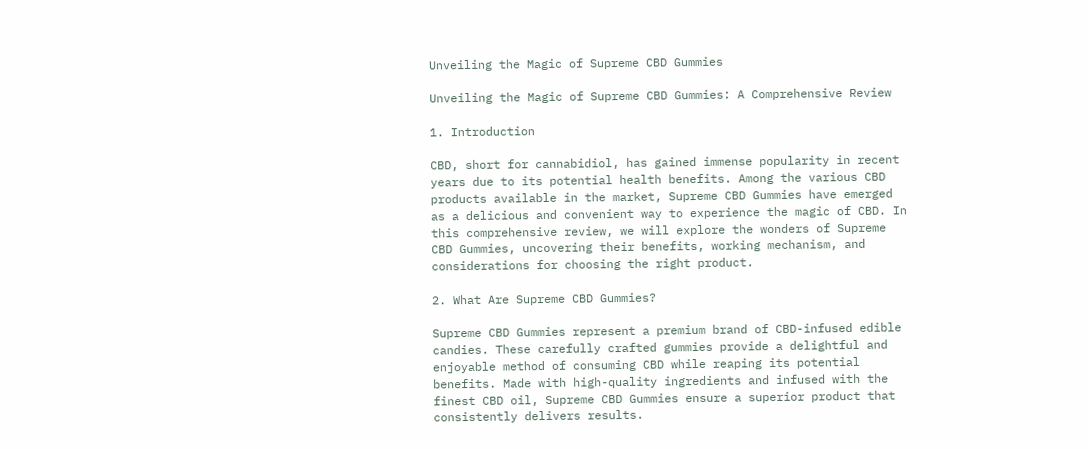Unveiling the Magic of Supreme CBD Gummies

Unveiling the Magic of Supreme CBD Gummies: A Comprehensive Review

1. Introduction

CBD, short for cannabidiol, has gained immense popularity in recent years due to its potential health benefits. Among the various CBD products available in the market, Supreme CBD Gummies have emerged as a delicious and convenient way to experience the magic of CBD. In this comprehensive review, we will explore the wonders of Supreme CBD Gummies, uncovering their benefits, working mechanism, and considerations for choosing the right product.

2. What Are Supreme CBD Gummies?

Supreme CBD Gummies represent a premium brand of CBD-infused edible candies. These carefully crafted gummies provide a delightful and enjoyable method of consuming CBD while reaping its potential benefits. Made with high-quality ingredients and infused with the finest CBD oil, Supreme CBD Gummies ensure a superior product that consistently delivers results.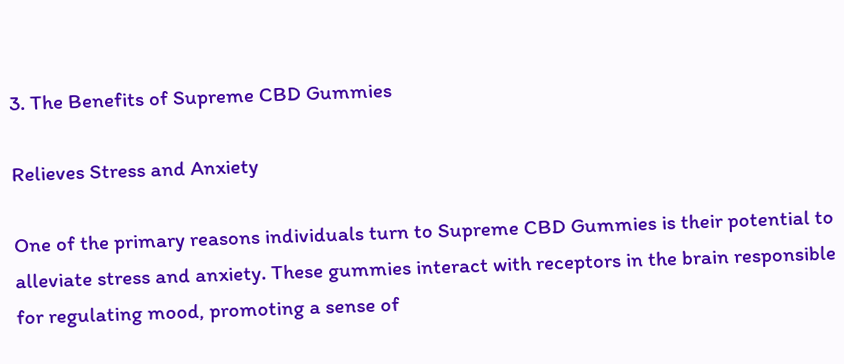3. The Benefits of Supreme CBD Gummies

Relieves Stress and Anxiety

One of the primary reasons individuals turn to Supreme CBD Gummies is their potential to alleviate stress and anxiety. These gummies interact with receptors in the brain responsible for regulating mood, promoting a sense of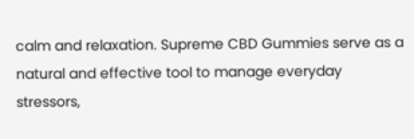calm and relaxation. Supreme CBD Gummies serve as a natural and effective tool to manage everyday stressors,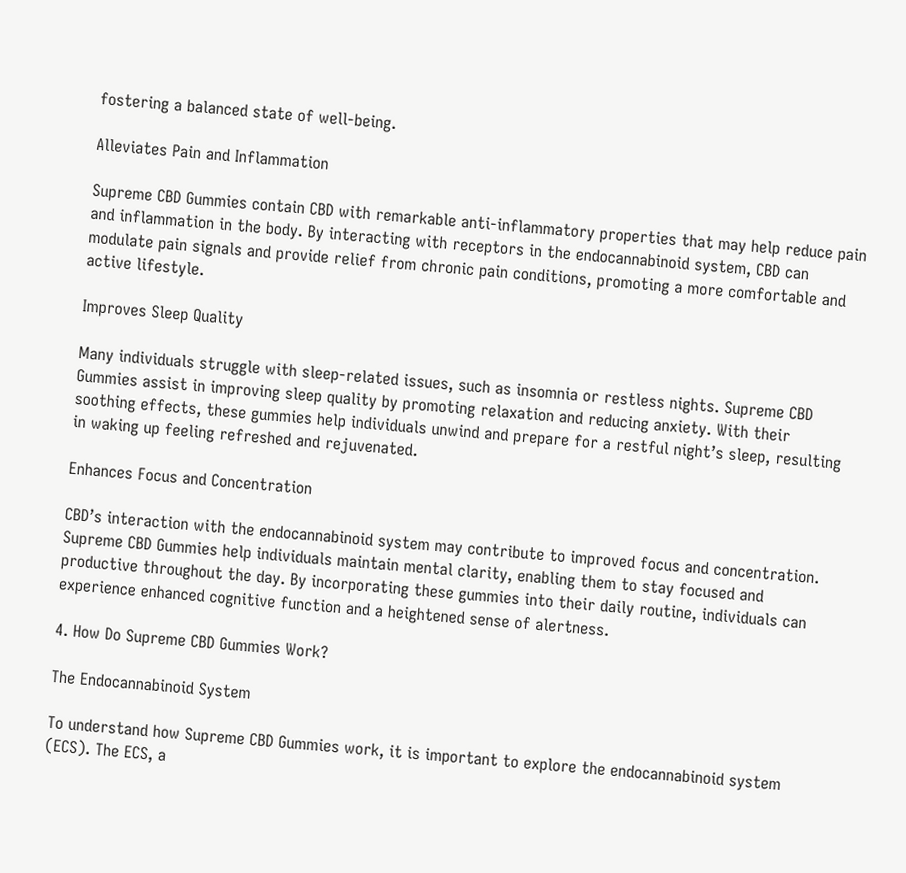fostering a balanced state of well-being.

Alleviates Pain and Inflammation

Supreme CBD Gummies contain CBD with remarkable anti-inflammatory properties that may help reduce pain and inflammation in the body. By interacting with receptors in the endocannabinoid system, CBD can modulate pain signals and provide relief from chronic pain conditions, promoting a more comfortable and active lifestyle.

Improves Sleep Quality

Many individuals struggle with sleep-related issues, such as insomnia or restless nights. Supreme CBD Gummies assist in improving sleep quality by promoting relaxation and reducing anxiety. With their soothing effects, these gummies help individuals unwind and prepare for a restful night’s sleep, resulting in waking up feeling refreshed and rejuvenated.

Enhances Focus and Concentration

CBD’s interaction with the endocannabinoid system may contribute to improved focus and concentration. Supreme CBD Gummies help individuals maintain mental clarity, enabling them to stay focused and productive throughout the day. By incorporating these gummies into their daily routine, individuals can experience enhanced cognitive function and a heightened sense of alertness.

4. How Do Supreme CBD Gummies Work?

The Endocannabinoid System

To understand how Supreme CBD Gummies work, it is important to explore the endocannabinoid system (ECS). The ECS, a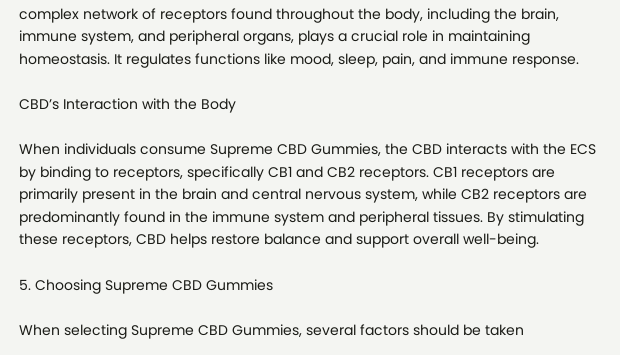complex network of receptors found throughout the body, including the brain, immune system, and peripheral organs, plays a crucial role in maintaining homeostasis. It regulates functions like mood, sleep, pain, and immune response.

CBD’s Interaction with the Body

When individuals consume Supreme CBD Gummies, the CBD interacts with the ECS by binding to receptors, specifically CB1 and CB2 receptors. CB1 receptors are primarily present in the brain and central nervous system, while CB2 receptors are predominantly found in the immune system and peripheral tissues. By stimulating these receptors, CBD helps restore balance and support overall well-being.

5. Choosing Supreme CBD Gummies

When selecting Supreme CBD Gummies, several factors should be taken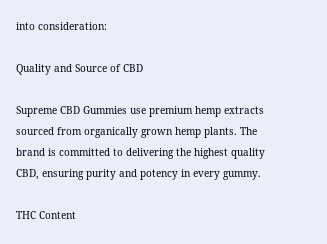into consideration:

Quality and Source of CBD

Supreme CBD Gummies use premium hemp extracts sourced from organically grown hemp plants. The brand is committed to delivering the highest quality CBD, ensuring purity and potency in every gummy.

THC Content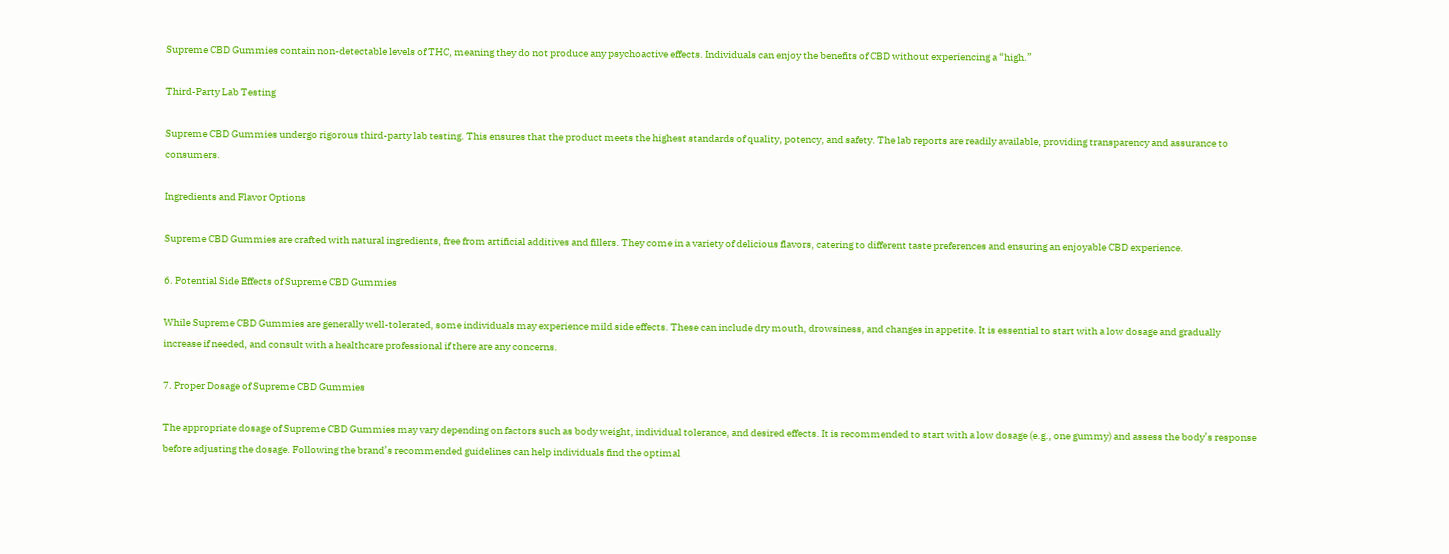Supreme CBD Gummies contain non-detectable levels of THC, meaning they do not produce any psychoactive effects. Individuals can enjoy the benefits of CBD without experiencing a “high.”

Third-Party Lab Testing

Supreme CBD Gummies undergo rigorous third-party lab testing. This ensures that the product meets the highest standards of quality, potency, and safety. The lab reports are readily available, providing transparency and assurance to consumers.

Ingredients and Flavor Options

Supreme CBD Gummies are crafted with natural ingredients, free from artificial additives and fillers. They come in a variety of delicious flavors, catering to different taste preferences and ensuring an enjoyable CBD experience.

6. Potential Side Effects of Supreme CBD Gummies

While Supreme CBD Gummies are generally well-tolerated, some individuals may experience mild side effects. These can include dry mouth, drowsiness, and changes in appetite. It is essential to start with a low dosage and gradually increase if needed, and consult with a healthcare professional if there are any concerns.

7. Proper Dosage of Supreme CBD Gummies

The appropriate dosage of Supreme CBD Gummies may vary depending on factors such as body weight, individual tolerance, and desired effects. It is recommended to start with a low dosage (e.g., one gummy) and assess the body’s response before adjusting the dosage. Following the brand’s recommended guidelines can help individuals find the optimal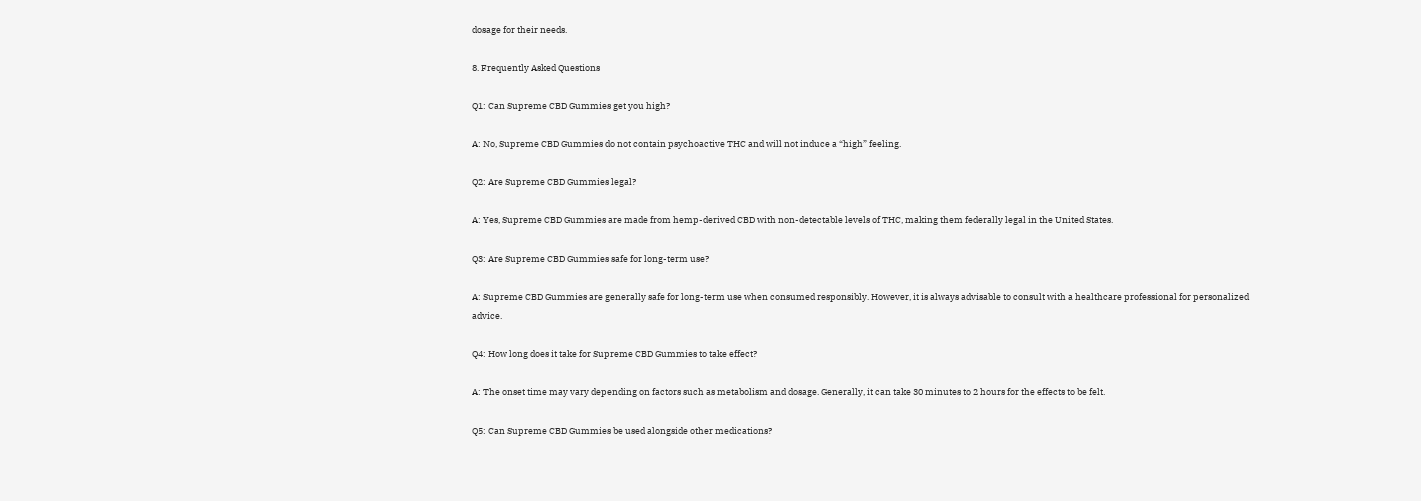dosage for their needs.

8. Frequently Asked Questions

Q1: Can Supreme CBD Gummies get you high?

A: No, Supreme CBD Gummies do not contain psychoactive THC and will not induce a “high” feeling.

Q2: Are Supreme CBD Gummies legal?

A: Yes, Supreme CBD Gummies are made from hemp-derived CBD with non-detectable levels of THC, making them federally legal in the United States.

Q3: Are Supreme CBD Gummies safe for long-term use?

A: Supreme CBD Gummies are generally safe for long-term use when consumed responsibly. However, it is always advisable to consult with a healthcare professional for personalized advice.

Q4: How long does it take for Supreme CBD Gummies to take effect?

A: The onset time may vary depending on factors such as metabolism and dosage. Generally, it can take 30 minutes to 2 hours for the effects to be felt.

Q5: Can Supreme CBD Gummies be used alongside other medications?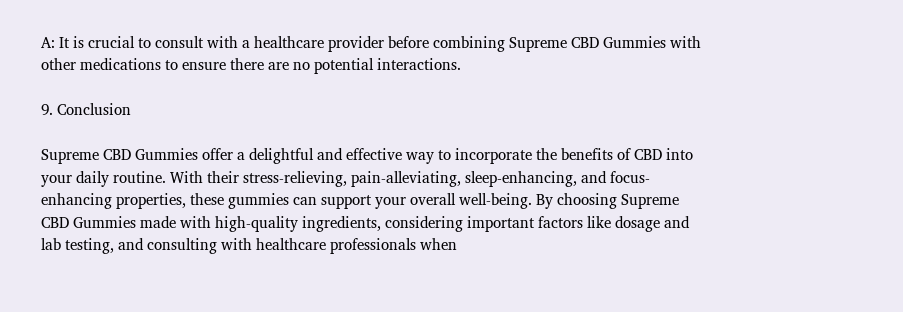A: It is crucial to consult with a healthcare provider before combining Supreme CBD Gummies with other medications to ensure there are no potential interactions.

9. Conclusion

Supreme CBD Gummies offer a delightful and effective way to incorporate the benefits of CBD into your daily routine. With their stress-relieving, pain-alleviating, sleep-enhancing, and focus-enhancing properties, these gummies can support your overall well-being. By choosing Supreme CBD Gummies made with high-quality ingredients, considering important factors like dosage and lab testing, and consulting with healthcare professionals when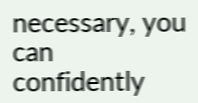necessary, you can confidently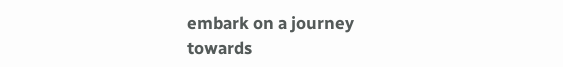embark on a journey towards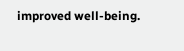improved well-being.